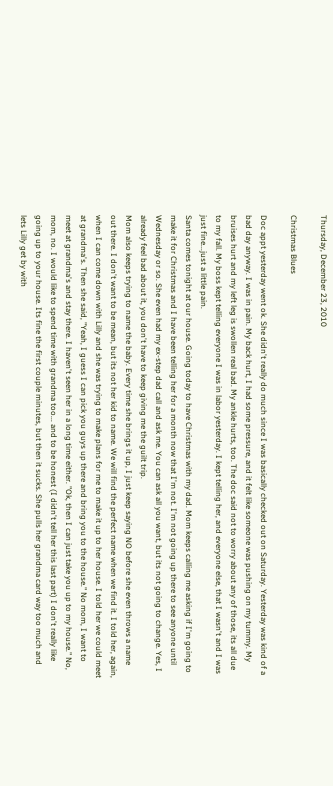Thursday, December 23, 2010

Christmas Blues

Doc appt yesterday went ok. She didn't really do much since I was basically checked out on Saturday. Yesterday was kind of a bad day anyway. I was in pain. My back hurt, I had some pressure, and it felt like someone was pushing on my tummy. My bruises hurt and my left leg is swollen real bad. My ankle hurts, too. The doc said not to worry about any of those, its all due to my fall. My boss kept telling everyone I was in labor yesterday. I kept telling her, and everyone else, that I wasn't and I was just fine...just a little pain.
Santa comes tonight at our house. Going today to have Christmas with my dad. Mom keeps calling me asking if I'm going to make it for Christmas and I have been telling her for a month now that I'm not. I'm not going up there to see anyone until Wednesday or so. She even had my ex-step dad call and ask me. You can ask all you want, but its not going to change. Yes, I already feel bad about it, you don't have to keep giving me the guilt trip.
Mom also keeps trying to name the baby. Every time she brings it up, I just keep saying NO before she even throws a name out there. I don't want to be mean, but its not her kid to name. We will find the perfect name when we find it. I told her, again, when I can come down with Lilly and she was trying to make plans for me to make it up to her house. I told her we could meet at grandma's. Then she said, "Yeah, I guess I can pick you guys up there and bring you to the house." No mom, I want to meet at grandma's and stay there. I haven't seen her in a long time either. "Ok, then I can just take you up to my house." No, mom, no. I would like to spend time with grandma too... and to be honest (I didn't tell her this last part) I don't really like going up to your house. Its fine the first couple minutes, but then it sucks. She pulls her grandma card way too much and lets Lilly get by with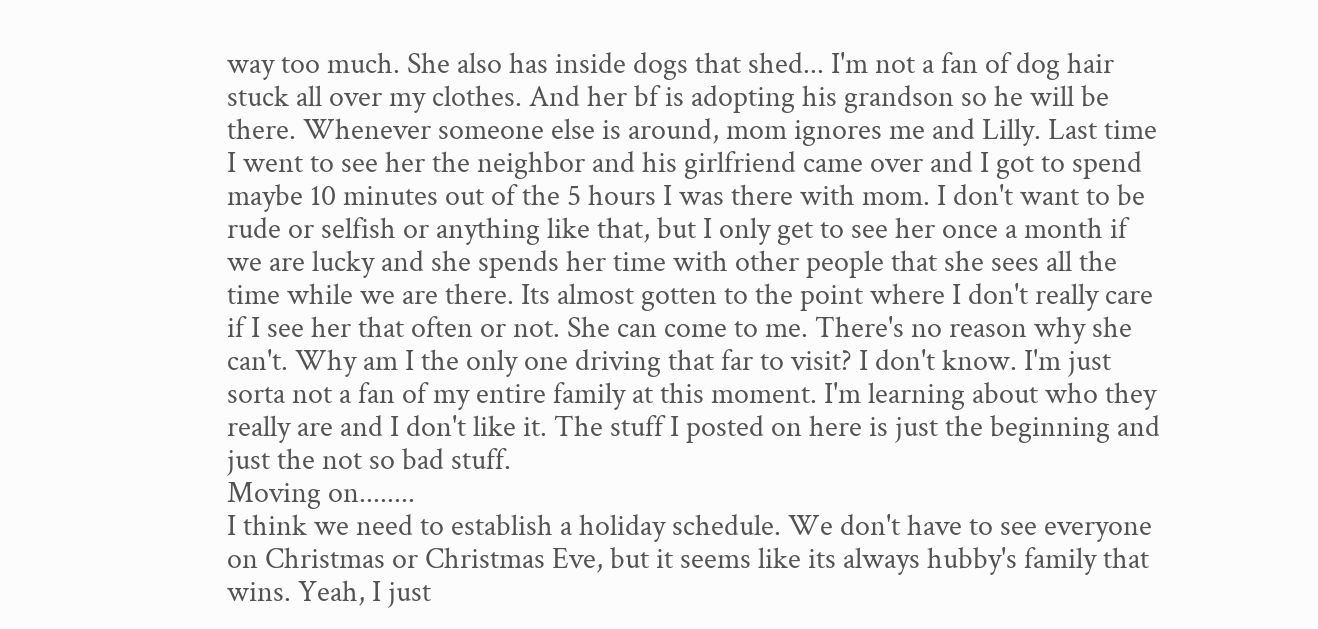way too much. She also has inside dogs that shed... I'm not a fan of dog hair stuck all over my clothes. And her bf is adopting his grandson so he will be there. Whenever someone else is around, mom ignores me and Lilly. Last time I went to see her the neighbor and his girlfriend came over and I got to spend maybe 10 minutes out of the 5 hours I was there with mom. I don't want to be rude or selfish or anything like that, but I only get to see her once a month if we are lucky and she spends her time with other people that she sees all the time while we are there. Its almost gotten to the point where I don't really care if I see her that often or not. She can come to me. There's no reason why she can't. Why am I the only one driving that far to visit? I don't know. I'm just sorta not a fan of my entire family at this moment. I'm learning about who they really are and I don't like it. The stuff I posted on here is just the beginning and just the not so bad stuff.
Moving on........
I think we need to establish a holiday schedule. We don't have to see everyone on Christmas or Christmas Eve, but it seems like its always hubby's family that wins. Yeah, I just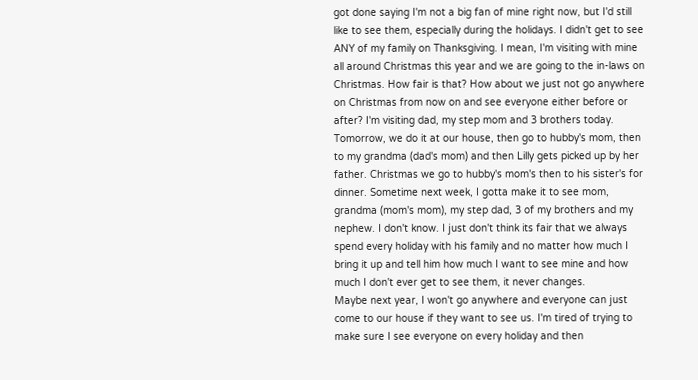got done saying I'm not a big fan of mine right now, but I'd still like to see them, especially during the holidays. I didn't get to see ANY of my family on Thanksgiving. I mean, I'm visiting with mine all around Christmas this year and we are going to the in-laws on Christmas. How fair is that? How about we just not go anywhere on Christmas from now on and see everyone either before or after? I'm visiting dad, my step mom and 3 brothers today. Tomorrow, we do it at our house, then go to hubby's mom, then to my grandma (dad's mom) and then Lilly gets picked up by her father. Christmas we go to hubby's mom's then to his sister's for dinner. Sometime next week, I gotta make it to see mom, grandma (mom's mom), my step dad, 3 of my brothers and my nephew. I don't know. I just don't think its fair that we always spend every holiday with his family and no matter how much I bring it up and tell him how much I want to see mine and how much I don't ever get to see them, it never changes.
Maybe next year, I won't go anywhere and everyone can just come to our house if they want to see us. I'm tired of trying to make sure I see everyone on every holiday and then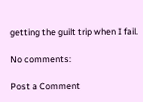getting the guilt trip when I fail.

No comments:

Post a Comment